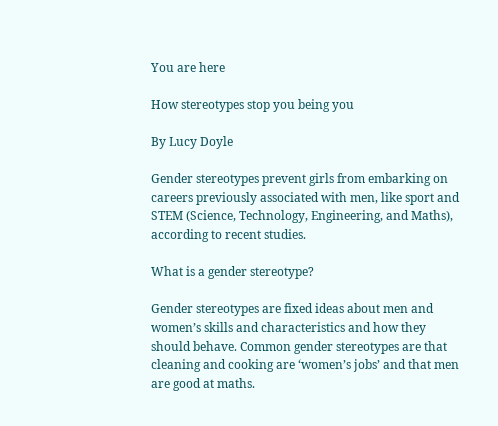You are here

How stereotypes stop you being you

By Lucy Doyle

Gender stereotypes prevent girls from embarking on careers previously associated with men, like sport and STEM (Science, Technology, Engineering, and Maths), according to recent studies.

What is a gender stereotype?

Gender stereotypes are fixed ideas about men and women’s skills and characteristics and how they should behave. Common gender stereotypes are that cleaning and cooking are ‘women’s jobs’ and that men are good at maths.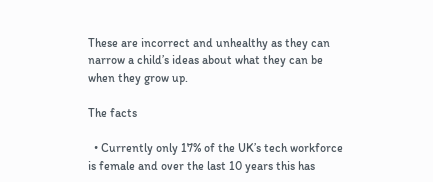These are incorrect and unhealthy as they can narrow a child’s ideas about what they can be when they grow up.

The facts

  • Currently only 17% of the UK’s tech workforce is female and over the last 10 years this has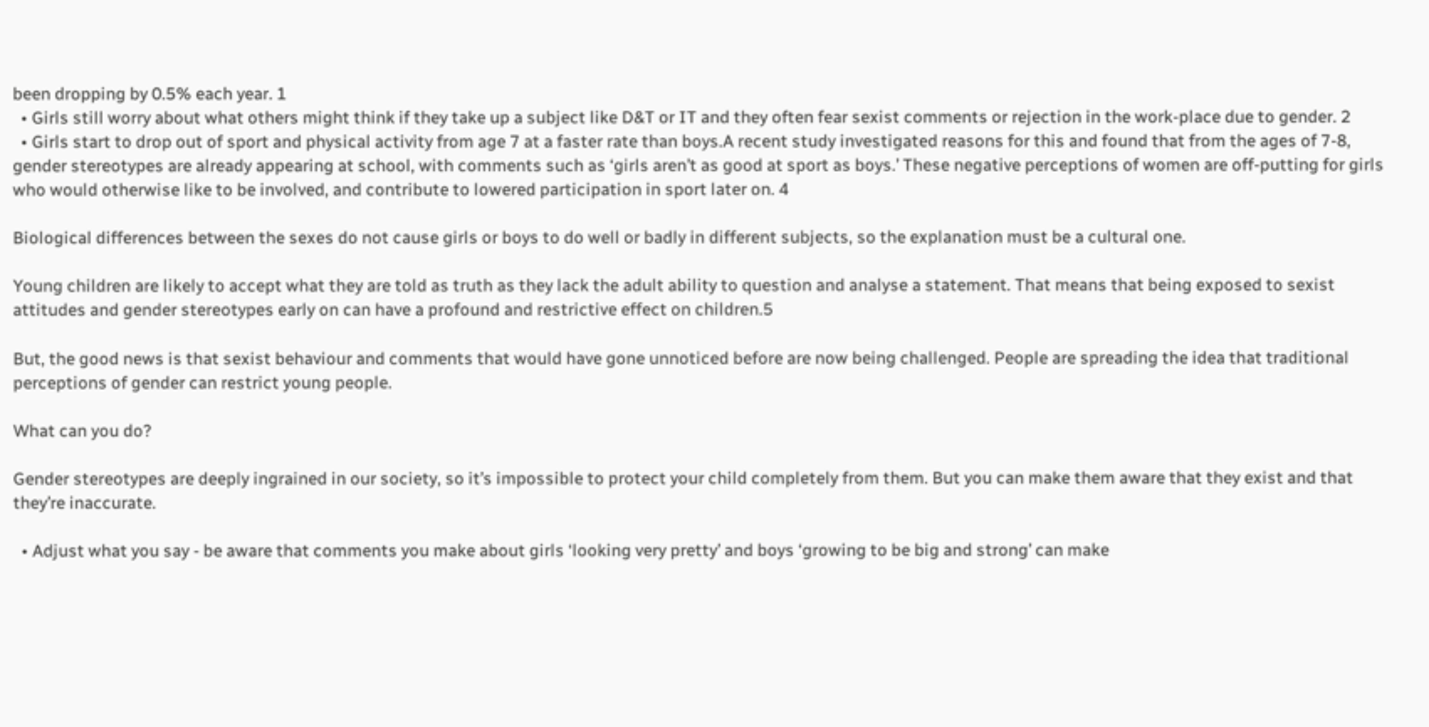been dropping by 0.5% each year. 1
  • Girls still worry about what others might think if they take up a subject like D&T or IT and they often fear sexist comments or rejection in the work-place due to gender. 2
  • Girls start to drop out of sport and physical activity from age 7 at a faster rate than boys.A recent study investigated reasons for this and found that from the ages of 7-8, gender stereotypes are already appearing at school, with comments such as ‘girls aren’t as good at sport as boys.’ These negative perceptions of women are off-putting for girls who would otherwise like to be involved, and contribute to lowered participation in sport later on. 4

Biological differences between the sexes do not cause girls or boys to do well or badly in different subjects, so the explanation must be a cultural one.

Young children are likely to accept what they are told as truth as they lack the adult ability to question and analyse a statement. That means that being exposed to sexist attitudes and gender stereotypes early on can have a profound and restrictive effect on children.5

But, the good news is that sexist behaviour and comments that would have gone unnoticed before are now being challenged. People are spreading the idea that traditional perceptions of gender can restrict young people.

What can you do?

Gender stereotypes are deeply ingrained in our society, so it’s impossible to protect your child completely from them. But you can make them aware that they exist and that they’re inaccurate.

  • Adjust what you say - be aware that comments you make about girls ‘looking very pretty’ and boys ‘growing to be big and strong’ can make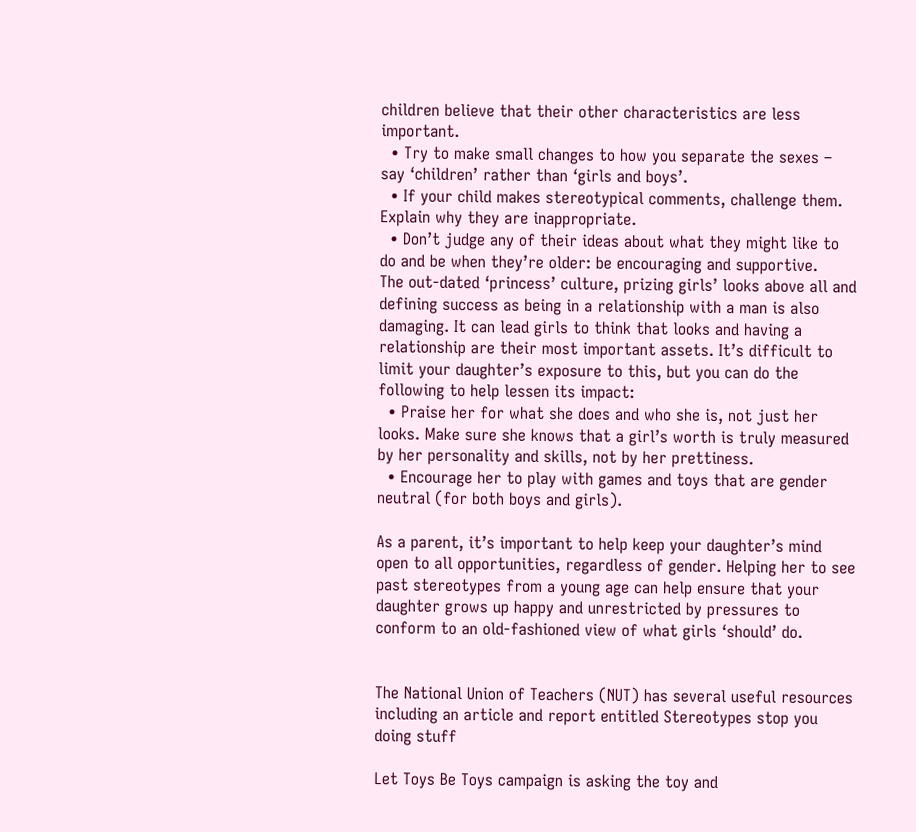children believe that their other characteristics are less important.
  • Try to make small changes to how you separate the sexes – say ‘children’ rather than ‘girls and boys’.
  • If your child makes stereotypical comments, challenge them. Explain why they are inappropriate.
  • Don’t judge any of their ideas about what they might like to do and be when they’re older: be encouraging and supportive.
The out-dated ‘princess’ culture, prizing girls’ looks above all and defining success as being in a relationship with a man is also damaging. It can lead girls to think that looks and having a relationship are their most important assets. It’s difficult to limit your daughter’s exposure to this, but you can do the following to help lessen its impact:
  • Praise her for what she does and who she is, not just her looks. Make sure she knows that a girl’s worth is truly measured by her personality and skills, not by her prettiness.
  • Encourage her to play with games and toys that are gender neutral (for both boys and girls).

As a parent, it’s important to help keep your daughter’s mind open to all opportunities, regardless of gender. Helping her to see past stereotypes from a young age can help ensure that your daughter grows up happy and unrestricted by pressures to conform to an old-fashioned view of what girls ‘should’ do.


The National Union of Teachers (NUT) has several useful resources including an article and report entitled Stereotypes stop you doing stuff

Let Toys Be Toys campaign is asking the toy and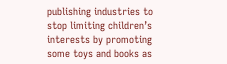publishing industries to stop limiting children’s interests by promoting some toys and books as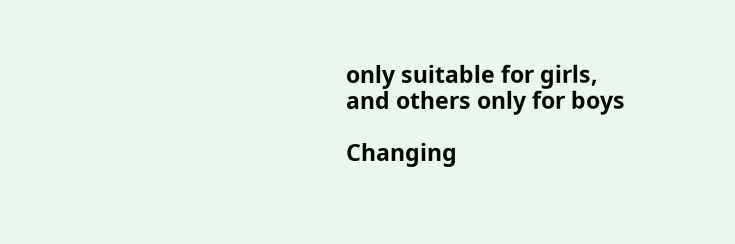only suitable for girls, and others only for boys

Changing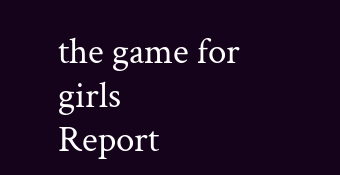the game for girls                                                                                                                                                                   Report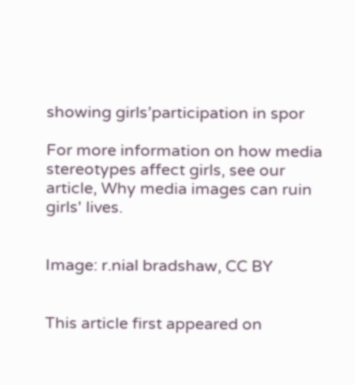showing girls’participation in spor

For more information on how media stereotypes affect girls, see our article, Why media images can ruin girls' lives.


Image: r.nial bradshaw, CC BY


This article first appeared on